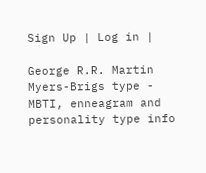Sign Up | Log in |

George R.R. Martin Myers-Brigs type - MBTI, enneagram and personality type info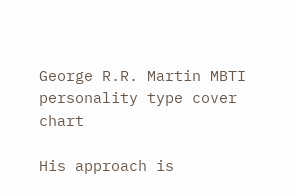George R.R. Martin MBTI personality type cover chart

His approach is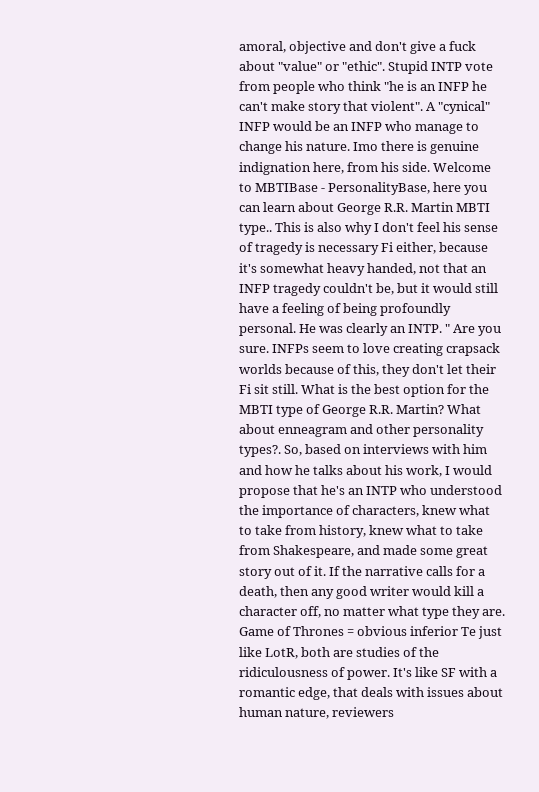amoral, objective and don't give a fuck about "value" or "ethic". Stupid INTP vote from people who think "he is an INFP he can't make story that violent". A "cynical" INFP would be an INFP who manage to change his nature. Imo there is genuine indignation here, from his side. Welcome to MBTIBase - PersonalityBase, here you can learn about George R.R. Martin MBTI type.. This is also why I don't feel his sense of tragedy is necessary Fi either, because it's somewhat heavy handed, not that an INFP tragedy couldn't be, but it would still have a feeling of being profoundly personal. He was clearly an INTP. " Are you sure. INFPs seem to love creating crapsack worlds because of this, they don't let their Fi sit still. What is the best option for the MBTI type of George R.R. Martin? What about enneagram and other personality types?. So, based on interviews with him and how he talks about his work, I would propose that he's an INTP who understood the importance of characters, knew what to take from history, knew what to take from Shakespeare, and made some great story out of it. If the narrative calls for a death, then any good writer would kill a character off, no matter what type they are. Game of Thrones = obvious inferior Te just like LotR, both are studies of the ridiculousness of power. It's like SF with a romantic edge, that deals with issues about human nature, reviewers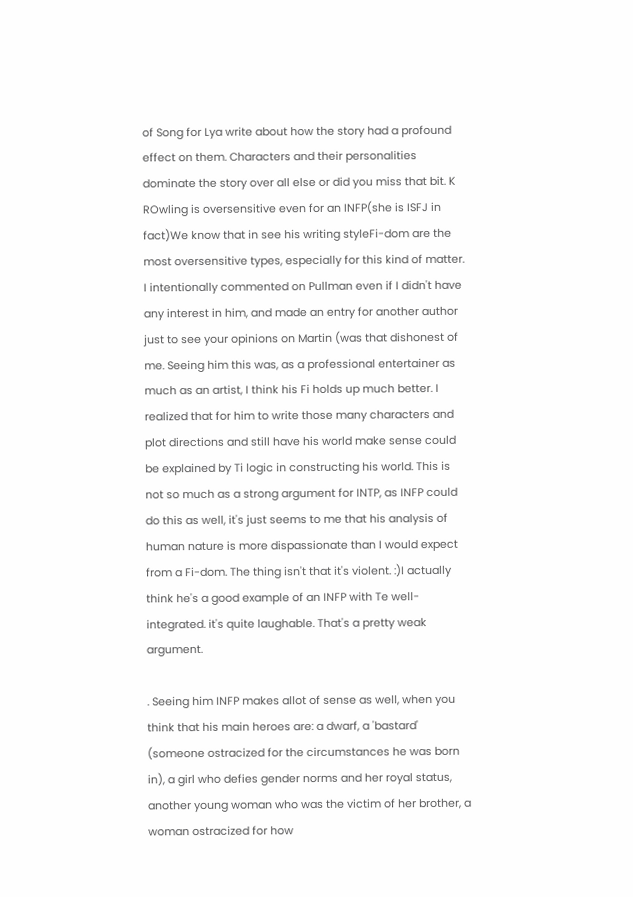of Song for Lya write about how the story had a profound effect on them. Characters and their personalities dominate the story over all else or did you miss that bit. K ROwling is oversensitive even for an INFP(she is ISFJ in fact)We know that in see his writing styleFi-dom are the most oversensitive types, especially for this kind of matter. I intentionally commented on Pullman even if I didn't have any interest in him, and made an entry for another author just to see your opinions on Martin (was that dishonest of me. Seeing him this was, as a professional entertainer as much as an artist, I think his Fi holds up much better. I realized that for him to write those many characters and plot directions and still have his world make sense could be explained by Ti logic in constructing his world. This is not so much as a strong argument for INTP, as INFP could do this as well, it's just seems to me that his analysis of human nature is more dispassionate than I would expect from a Fi-dom. The thing isn't that it's violent. :)I actually think he's a good example of an INFP with Te well-integrated. it's quite laughable. That's a pretty weak argument.

. Seeing him INFP makes allot of sense as well, when you think that his main heroes are: a dwarf, a 'bastard' (someone ostracized for the circumstances he was born in), a girl who defies gender norms and her royal status, another young woman who was the victim of her brother, a woman ostracized for how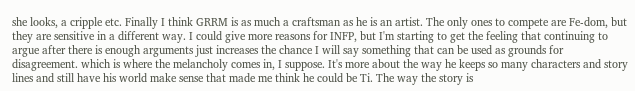she looks, a cripple etc. Finally I think GRRM is as much a craftsman as he is an artist. The only ones to compete are Fe-dom, but they are sensitive in a different way. I could give more reasons for INFP, but I'm starting to get the feeling that continuing to argue after there is enough arguments just increases the chance I will say something that can be used as grounds for disagreement. which is where the melancholy comes in, I suppose. It's more about the way he keeps so many characters and story lines and still have his world make sense that made me think he could be Ti. The way the story is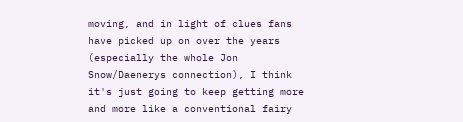moving, and in light of clues fans have picked up on over the years (especially the whole Jon Snow/Daenerys connection), I think it's just going to keep getting more and more like a conventional fairy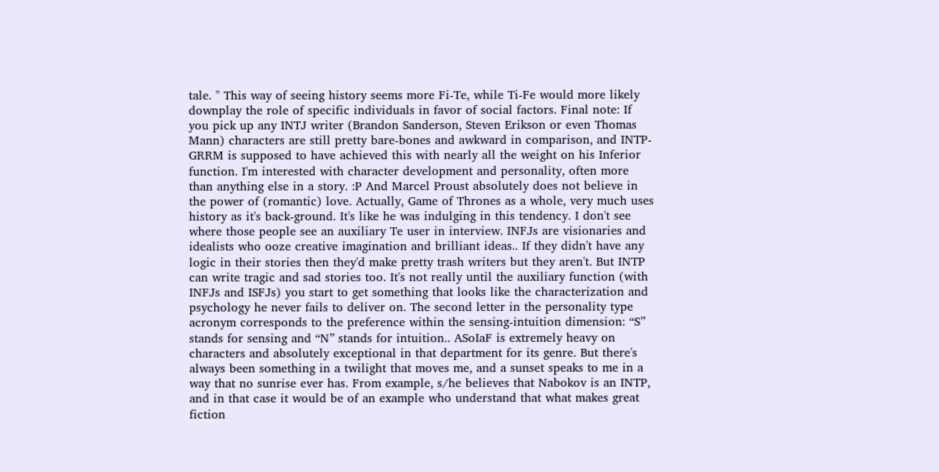tale. '' This way of seeing history seems more Fi-Te, while Ti-Fe would more likely downplay the role of specific individuals in favor of social factors. Final note: If you pick up any INTJ writer (Brandon Sanderson, Steven Erikson or even Thomas Mann) characters are still pretty bare-bones and awkward in comparison, and INTP-GRRM is supposed to have achieved this with nearly all the weight on his Inferior function. I'm interested with character development and personality, often more than anything else in a story. :P And Marcel Proust absolutely does not believe in the power of (romantic) love. Actually, Game of Thrones as a whole, very much uses history as it's back-ground. It's like he was indulging in this tendency. I don't see where those people see an auxiliary Te user in interview. INFJs are visionaries and idealists who ooze creative imagination and brilliant ideas.. If they didn't have any logic in their stories then they'd make pretty trash writers but they aren't. But INTP can write tragic and sad stories too. It's not really until the auxiliary function (with INFJs and ISFJs) you start to get something that looks like the characterization and psychology he never fails to deliver on. The second letter in the personality type acronym corresponds to the preference within the sensing-intuition dimension: “S” stands for sensing and “N” stands for intuition.. ASoIaF is extremely heavy on characters and absolutely exceptional in that department for its genre. But there's always been something in a twilight that moves me, and a sunset speaks to me in a way that no sunrise ever has. From example, s/he believes that Nabokov is an INTP, and in that case it would be of an example who understand that what makes great fiction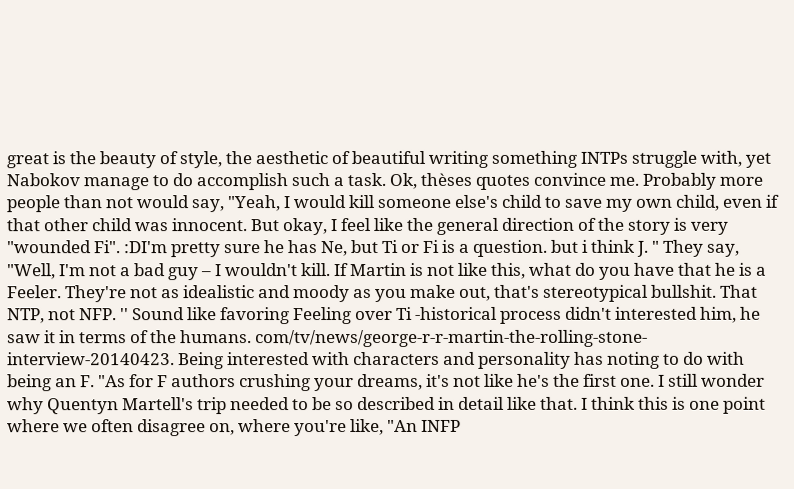great is the beauty of style, the aesthetic of beautiful writing something INTPs struggle with, yet Nabokov manage to do accomplish such a task. Ok, thèses quotes convince me. Probably more people than not would say, "Yeah, I would kill someone else's child to save my own child, even if that other child was innocent. But okay, I feel like the general direction of the story is very "wounded Fi". :DI'm pretty sure he has Ne, but Ti or Fi is a question. but i think J. " They say, "Well, I'm not a bad guy – I wouldn't kill. If Martin is not like this, what do you have that he is a Feeler. They're not as idealistic and moody as you make out, that's stereotypical bullshit. That NTP, not NFP. '' Sound like favoring Feeling over Ti -historical process didn't interested him, he saw it in terms of the humans. com/tv/news/george-r-r-martin-the-rolling-stone-interview-20140423. Being interested with characters and personality has noting to do with being an F. "As for F authors crushing your dreams, it's not like he's the first one. I still wonder why Quentyn Martell's trip needed to be so described in detail like that. I think this is one point where we often disagree on, where you're like, "An INFP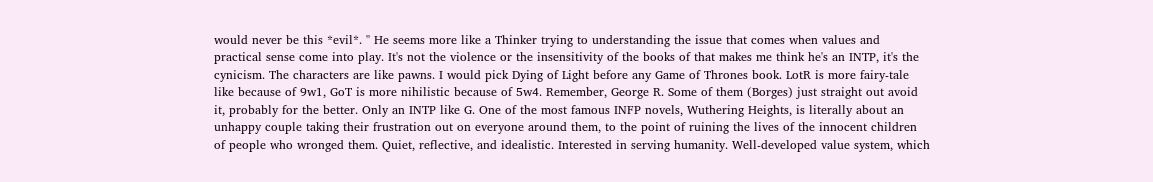would never be this *evil*. '' He seems more like a Thinker trying to understanding the issue that comes when values and practical sense come into play. It's not the violence or the insensitivity of the books of that makes me think he's an INTP, it's the cynicism. The characters are like pawns. I would pick Dying of Light before any Game of Thrones book. LotR is more fairy-tale like because of 9w1, GoT is more nihilistic because of 5w4. Remember, George R. Some of them (Borges) just straight out avoid it, probably for the better. Only an INTP like G. One of the most famous INFP novels, Wuthering Heights, is literally about an unhappy couple taking their frustration out on everyone around them, to the point of ruining the lives of the innocent children of people who wronged them. Quiet, reflective, and idealistic. Interested in serving humanity. Well-developed value system, which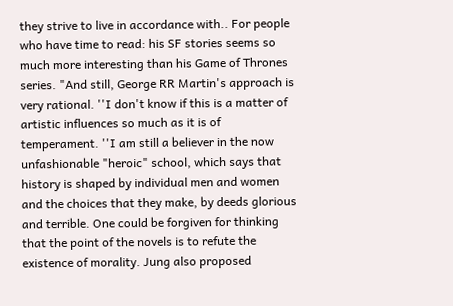they strive to live in accordance with.. For people who have time to read: his SF stories seems so much more interesting than his Game of Thrones series. "And still, George RR Martin's approach is very rational. ''I don't know if this is a matter of artistic influences so much as it is of temperament. ''I am still a believer in the now unfashionable "heroic" school, which says that history is shaped by individual men and women and the choices that they make, by deeds glorious and terrible. One could be forgiven for thinking that the point of the novels is to refute the existence of morality. Jung also proposed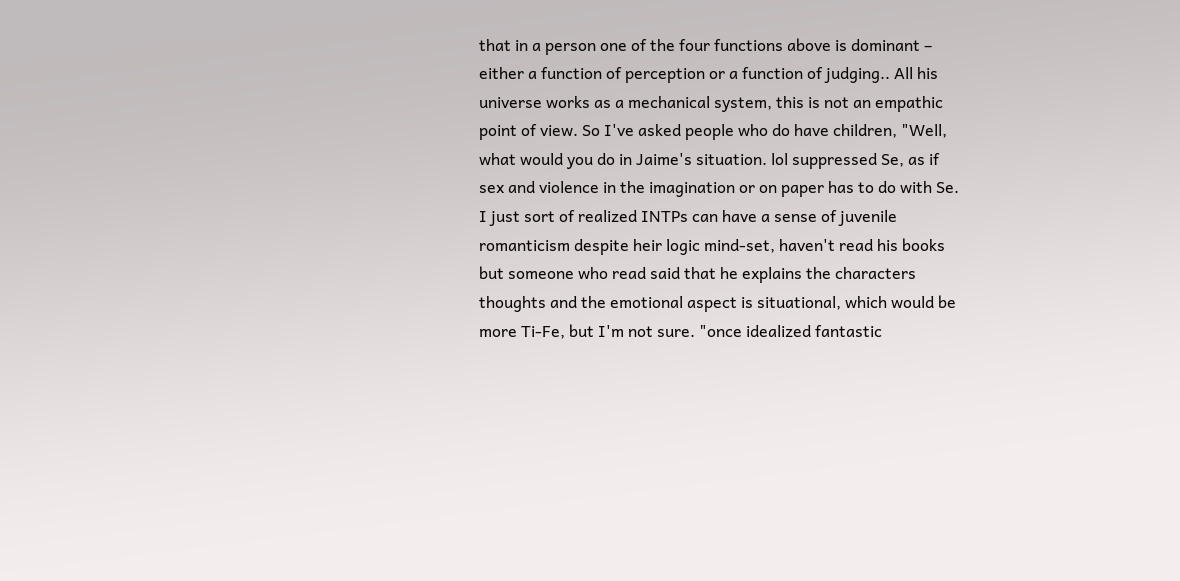that in a person one of the four functions above is dominant – either a function of perception or a function of judging.. All his universe works as a mechanical system, this is not an empathic point of view. So I've asked people who do have children, "Well, what would you do in Jaime's situation. lol suppressed Se, as if sex and violence in the imagination or on paper has to do with Se. I just sort of realized INTPs can have a sense of juvenile romanticism despite heir logic mind-set, haven't read his books but someone who read said that he explains the characters thoughts and the emotional aspect is situational, which would be more Ti-Fe, but I'm not sure. "once idealized fantastic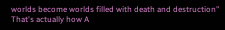worlds become worlds filled with death and destruction" That's actually how A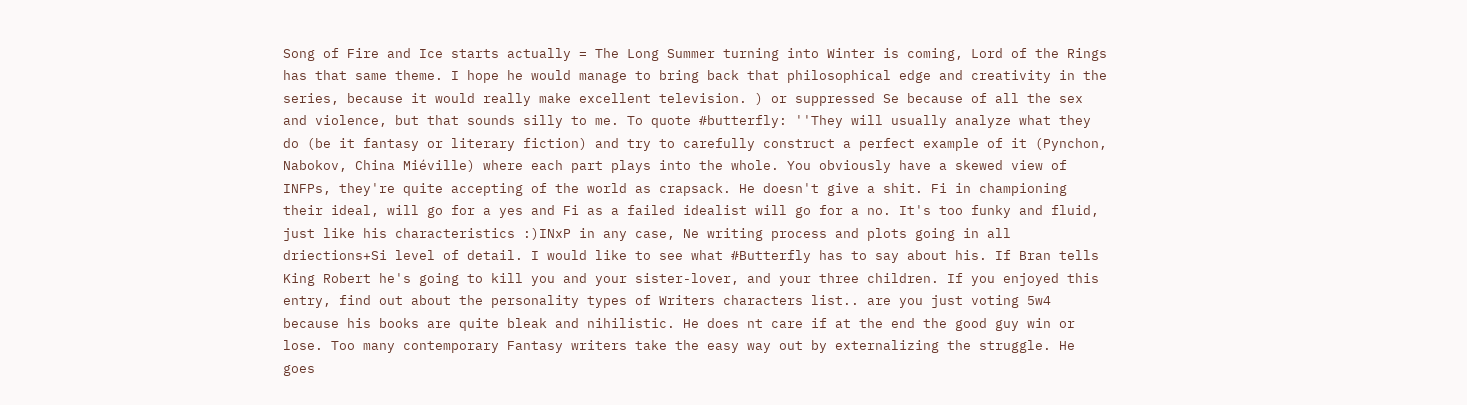Song of Fire and Ice starts actually = The Long Summer turning into Winter is coming, Lord of the Rings has that same theme. I hope he would manage to bring back that philosophical edge and creativity in the series, because it would really make excellent television. ) or suppressed Se because of all the sex and violence, but that sounds silly to me. To quote #butterfly: ''They will usually analyze what they do (be it fantasy or literary fiction) and try to carefully construct a perfect example of it (Pynchon, Nabokov, China Miéville) where each part plays into the whole. You obviously have a skewed view of INFPs, they're quite accepting of the world as crapsack. He doesn't give a shit. Fi in championing their ideal, will go for a yes and Fi as a failed idealist will go for a no. It's too funky and fluid, just like his characteristics :)INxP in any case, Ne writing process and plots going in all driections+Si level of detail. I would like to see what #Butterfly has to say about his. If Bran tells King Robert he's going to kill you and your sister-lover, and your three children. If you enjoyed this entry, find out about the personality types of Writers characters list.. are you just voting 5w4 because his books are quite bleak and nihilistic. He does nt care if at the end the good guy win or lose. Too many contemporary Fantasy writers take the easy way out by externalizing the struggle. He goes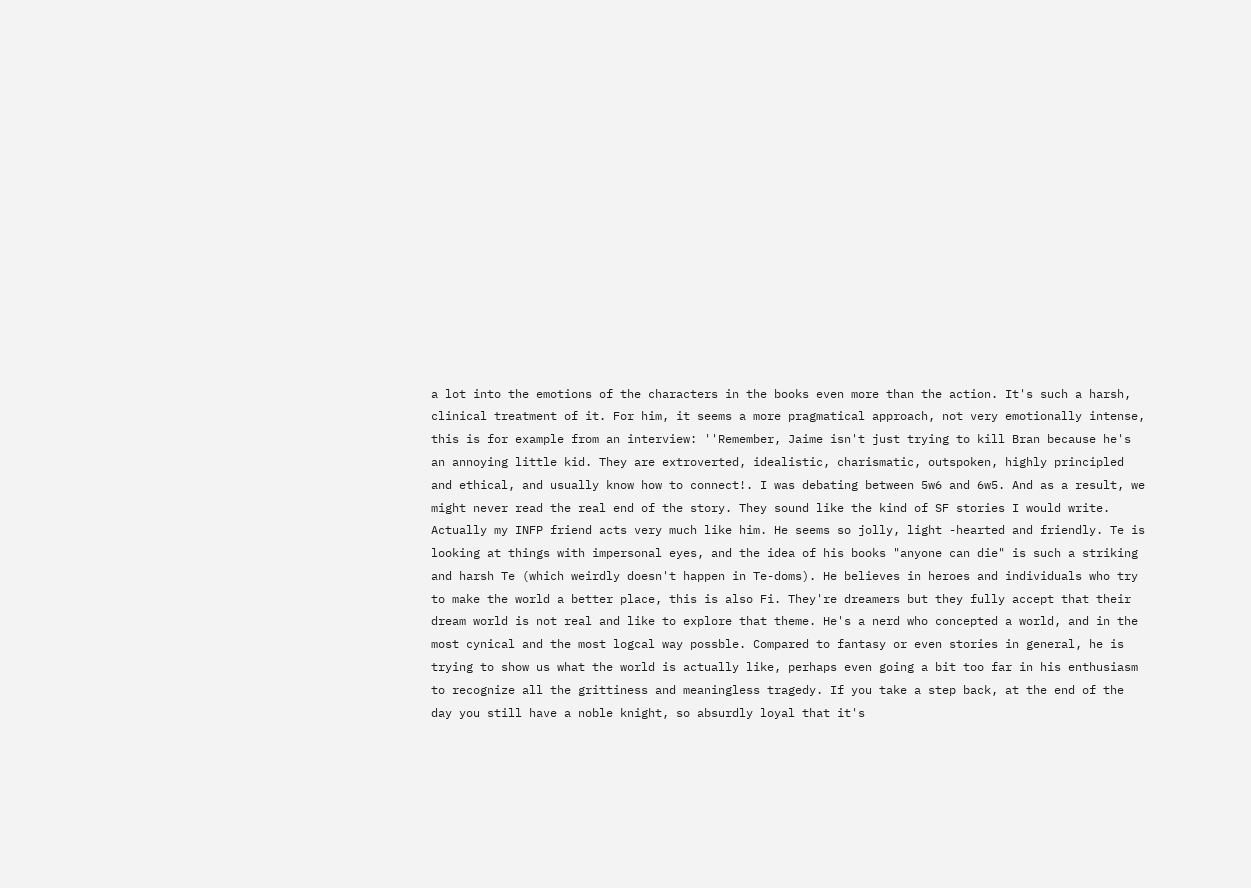a lot into the emotions of the characters in the books even more than the action. It's such a harsh, clinical treatment of it. For him, it seems a more pragmatical approach, not very emotionally intense, this is for example from an interview: ''Remember, Jaime isn't just trying to kill Bran because he's an annoying little kid. They are extroverted, idealistic, charismatic, outspoken, highly principled and ethical, and usually know how to connect!. I was debating between 5w6 and 6w5. And as a result, we might never read the real end of the story. They sound like the kind of SF stories I would write. Actually my INFP friend acts very much like him. He seems so jolly, light -hearted and friendly. Te is looking at things with impersonal eyes, and the idea of his books "anyone can die" is such a striking and harsh Te (which weirdly doesn't happen in Te-doms). He believes in heroes and individuals who try to make the world a better place, this is also Fi. They're dreamers but they fully accept that their dream world is not real and like to explore that theme. He's a nerd who concepted a world, and in the most cynical and the most logcal way possble. Compared to fantasy or even stories in general, he is trying to show us what the world is actually like, perhaps even going a bit too far in his enthusiasm to recognize all the grittiness and meaningless tragedy. If you take a step back, at the end of the day you still have a noble knight, so absurdly loyal that it's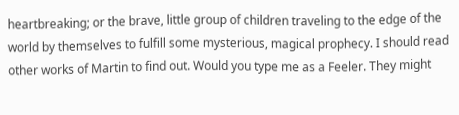heartbreaking; or the brave, little group of children traveling to the edge of the world by themselves to fulfill some mysterious, magical prophecy. I should read other works of Martin to find out. Would you type me as a Feeler. They might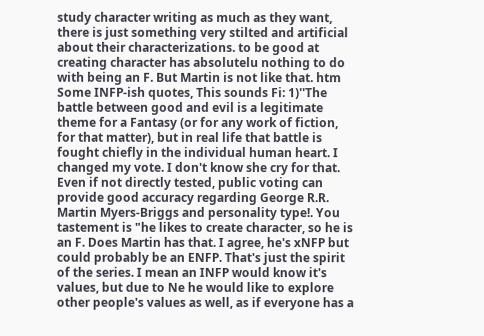study character writing as much as they want, there is just something very stilted and artificial about their characterizations. to be good at creating character has absolutelu nothing to do with being an F. But Martin is not like that. htm Some INFP-ish quotes, This sounds Fi: 1)''The battle between good and evil is a legitimate theme for a Fantasy (or for any work of fiction, for that matter), but in real life that battle is fought chiefly in the individual human heart. I changed my vote. I don't know she cry for that. Even if not directly tested, public voting can provide good accuracy regarding George R.R. Martin Myers-Briggs and personality type!. You tastement is "he likes to create character, so he is an F. Does Martin has that. I agree, he's xNFP but could probably be an ENFP. That's just the spirit of the series. I mean an INFP would know it's values, but due to Ne he would like to explore other people's values as well, as if everyone has a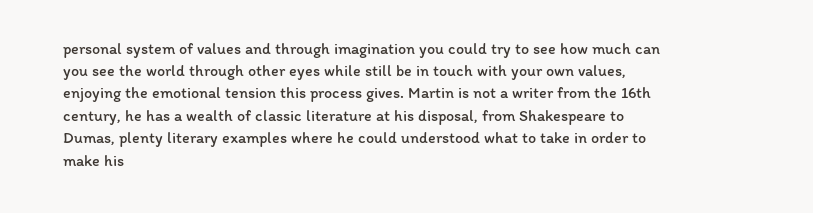personal system of values and through imagination you could try to see how much can you see the world through other eyes while still be in touch with your own values, enjoying the emotional tension this process gives. Martin is not a writer from the 16th century, he has a wealth of classic literature at his disposal, from Shakespeare to Dumas, plenty literary examples where he could understood what to take in order to make his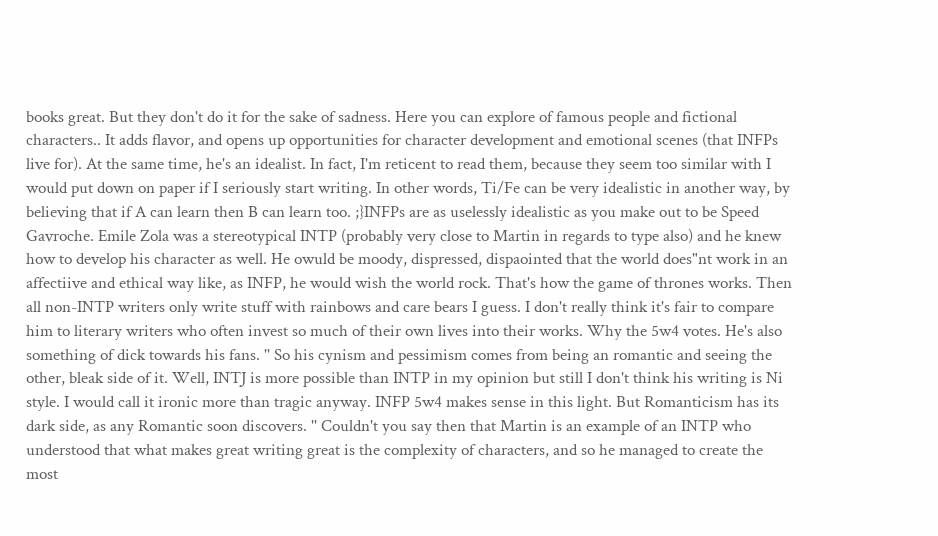books great. But they don't do it for the sake of sadness. Here you can explore of famous people and fictional characters.. It adds flavor, and opens up opportunities for character development and emotional scenes (that INFPs live for). At the same time, he's an idealist. In fact, I'm reticent to read them, because they seem too similar with I would put down on paper if I seriously start writing. In other words, Ti/Fe can be very idealistic in another way, by believing that if A can learn then B can learn too. ;}INFPs are as uselessly idealistic as you make out to be Speed Gavroche. Emile Zola was a stereotypical INTP (probably very close to Martin in regards to type also) and he knew how to develop his character as well. He owuld be moody, dispressed, dispaointed that the world does"nt work in an affectiive and ethical way like, as INFP, he would wish the world rock. That's how the game of thrones works. Then all non-INTP writers only write stuff with rainbows and care bears I guess. I don't really think it's fair to compare him to literary writers who often invest so much of their own lives into their works. Why the 5w4 votes. He's also something of dick towards his fans. '' So his cynism and pessimism comes from being an romantic and seeing the other, bleak side of it. Well, INTJ is more possible than INTP in my opinion but still I don't think his writing is Ni style. I would call it ironic more than tragic anyway. INFP 5w4 makes sense in this light. But Romanticism has its dark side, as any Romantic soon discovers. '' Couldn't you say then that Martin is an example of an INTP who understood that what makes great writing great is the complexity of characters, and so he managed to create the most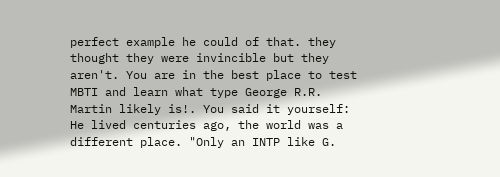perfect example he could of that. they thought they were invincible but they aren't. You are in the best place to test MBTI and learn what type George R.R. Martin likely is!. You said it yourself: He lived centuries ago, the world was a different place. "Only an INTP like G.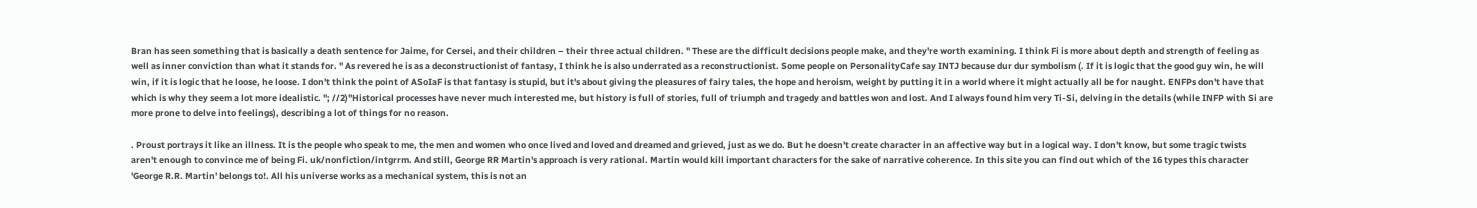Bran has seen something that is basically a death sentence for Jaime, for Cersei, and their children – their three actual children. " These are the difficult decisions people make, and they're worth examining. I think Fi is more about depth and strength of feeling as well as inner conviction than what it stands for. " As revered he is as a deconstructionist of fantasy, I think he is also underrated as a reconstructionist. Some people on PersonalityCafe say INTJ because dur dur symbolism (. If it is logic that the good guy win, he will win, if it is logic that he loose, he loose. I don't think the point of ASoIaF is that fantasy is stupid, but it's about giving the pleasures of fairy tales, the hope and heroism, weight by putting it in a world where it might actually all be for naught. ENFPs don't have that which is why they seem a lot more idealistic. ''; //2)''Historical processes have never much interested me, but history is full of stories, full of triumph and tragedy and battles won and lost. And I always found him very Ti-Si, delving in the details (while INFP with Si are more prone to delve into feelings), describing a lot of things for no reason.

. Proust portrays it like an illness. It is the people who speak to me, the men and women who once lived and loved and dreamed and grieved, just as we do. But he doesn't create character in an affective way but in a logical way. I don't know, but some tragic twists aren't enough to convince me of being Fi. uk/nonfiction/intgrrm. And still, George RR Martin's approach is very rational. Martin would kill important characters for the sake of narrative coherence. In this site you can find out which of the 16 types this character 'George R.R. Martin' belongs to!. All his universe works as a mechanical system, this is not an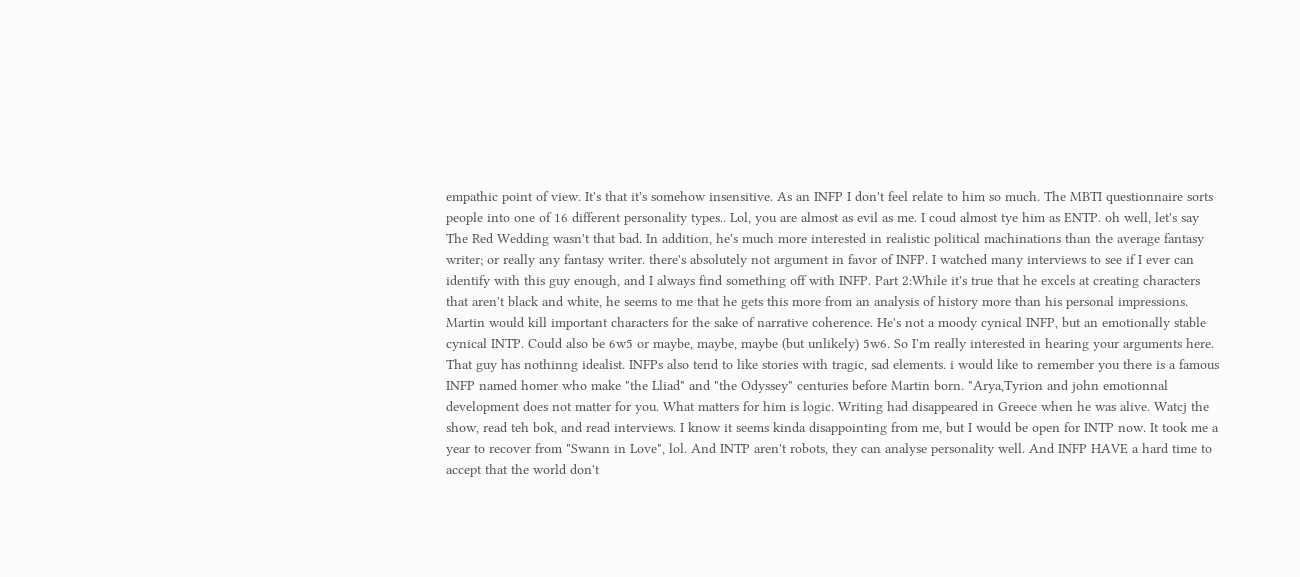empathic point of view. It's that it's somehow insensitive. As an INFP I don't feel relate to him so much. The MBTI questionnaire sorts people into one of 16 different personality types.. Lol, you are almost as evil as me. I coud almost tye him as ENTP. oh well, let's say The Red Wedding wasn't that bad. In addition, he's much more interested in realistic political machinations than the average fantasy writer; or really any fantasy writer. there's absolutely not argument in favor of INFP. I watched many interviews to see if I ever can identify with this guy enough, and I always find something off with INFP. Part 2:While it's true that he excels at creating characters that aren't black and white, he seems to me that he gets this more from an analysis of history more than his personal impressions. Martin would kill important characters for the sake of narrative coherence. He's not a moody cynical INFP, but an emotionally stable cynical INTP. Could also be 6w5 or maybe, maybe, maybe (but unlikely) 5w6. So I'm really interested in hearing your arguments here. That guy has nothinng idealist. INFPs also tend to like stories with tragic, sad elements. i would like to remember you there is a famous INFP named homer who make "the Lliad" and "the Odyssey" centuries before Martin born. "Arya,Tyrion and john emotionnal development does not matter for you. What matters for him is logic. Writing had disappeared in Greece when he was alive. Watcj the show, read teh bok, and read interviews. I know it seems kinda disappointing from me, but I would be open for INTP now. It took me a year to recover from "Swann in Love", lol. And INTP aren't robots, they can analyse personality well. And INFP HAVE a hard time to accept that the world don't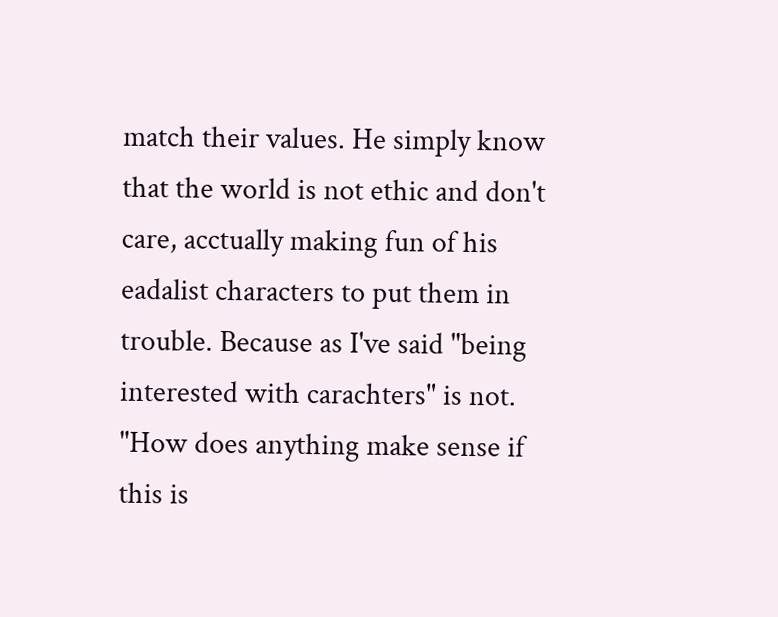match their values. He simply know that the world is not ethic and don't care, acctually making fun of his eadalist characters to put them in trouble. Because as I've said "being interested with carachters" is not. "How does anything make sense if this is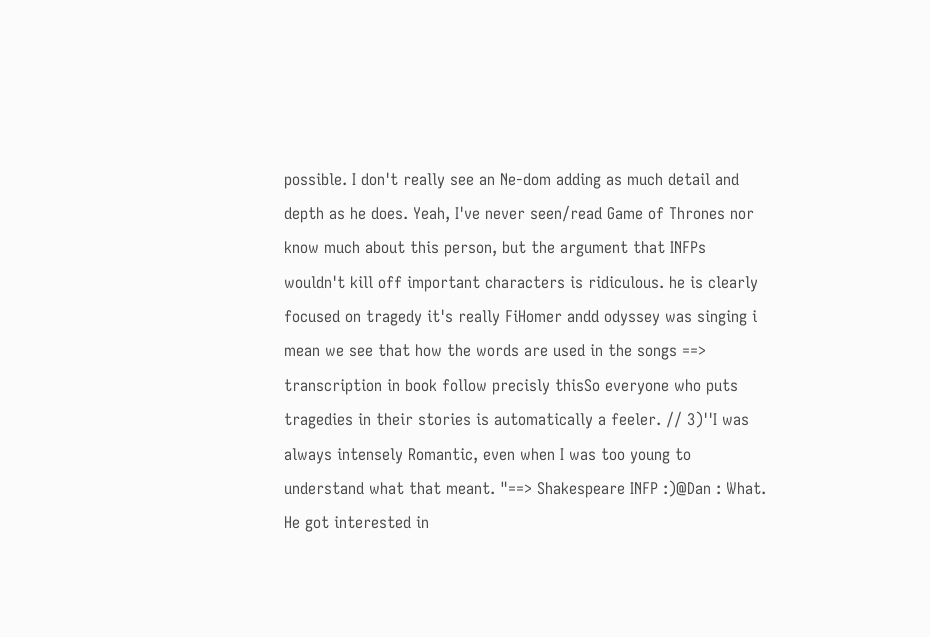possible. I don't really see an Ne-dom adding as much detail and depth as he does. Yeah, I've never seen/read Game of Thrones nor know much about this person, but the argument that INFPs wouldn't kill off important characters is ridiculous. he is clearly focused on tragedy it's really FiHomer andd odyssey was singing i mean we see that how the words are used in the songs ==> transcription in book follow precisly thisSo everyone who puts tragedies in their stories is automatically a feeler. // 3)''I was always intensely Romantic, even when I was too young to understand what that meant. "==> Shakespeare INFP :)@Dan : What. He got interested in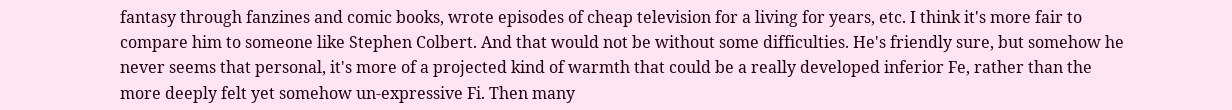fantasy through fanzines and comic books, wrote episodes of cheap television for a living for years, etc. I think it's more fair to compare him to someone like Stephen Colbert. And that would not be without some difficulties. He's friendly sure, but somehow he never seems that personal, it's more of a projected kind of warmth that could be a really developed inferior Fe, rather than the more deeply felt yet somehow un-expressive Fi. Then many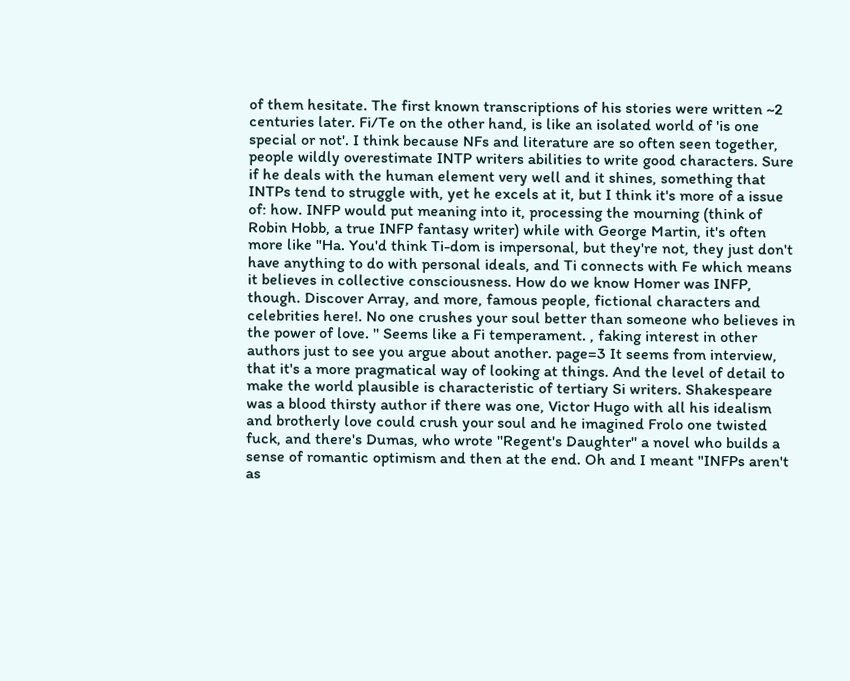of them hesitate. The first known transcriptions of his stories were written ~2 centuries later. Fi/Te on the other hand, is like an isolated world of 'is one special or not'. I think because NFs and literature are so often seen together, people wildly overestimate INTP writers abilities to write good characters. Sure if he deals with the human element very well and it shines, something that INTPs tend to struggle with, yet he excels at it, but I think it's more of a issue of: how. INFP would put meaning into it, processing the mourning (think of Robin Hobb, a true INFP fantasy writer) while with George Martin, it's often more like "Ha. You'd think Ti-dom is impersonal, but they're not, they just don't have anything to do with personal ideals, and Ti connects with Fe which means it believes in collective consciousness. How do we know Homer was INFP, though. Discover Array, and more, famous people, fictional characters and celebrities here!. No one crushes your soul better than someone who believes in the power of love. '' Seems like a Fi temperament. , faking interest in other authors just to see you argue about another. page=3 It seems from interview, that it's a more pragmatical way of looking at things. And the level of detail to make the world plausible is characteristic of tertiary Si writers. Shakespeare was a blood thirsty author if there was one, Victor Hugo with all his idealism and brotherly love could crush your soul and he imagined Frolo one twisted fuck, and there's Dumas, who wrote ''Regent's Daughter'' a novel who builds a sense of romantic optimism and then at the end. Oh and I meant "INFPs aren't as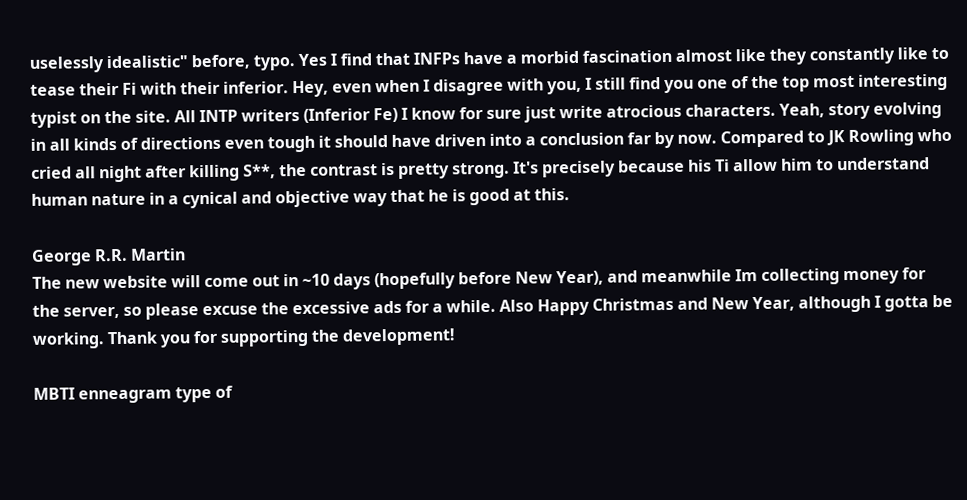uselessly idealistic" before, typo. Yes I find that INFPs have a morbid fascination almost like they constantly like to tease their Fi with their inferior. Hey, even when I disagree with you, I still find you one of the top most interesting typist on the site. All INTP writers (Inferior Fe) I know for sure just write atrocious characters. Yeah, story evolving in all kinds of directions even tough it should have driven into a conclusion far by now. Compared to JK Rowling who cried all night after killing S**, the contrast is pretty strong. It's precisely because his Ti allow him to understand human nature in a cynical and objective way that he is good at this.

George R.R. Martin
The new website will come out in ~10 days (hopefully before New Year), and meanwhile Im collecting money for the server, so please excuse the excessive ads for a while. Also Happy Christmas and New Year, although I gotta be working. Thank you for supporting the development!

MBTI enneagram type of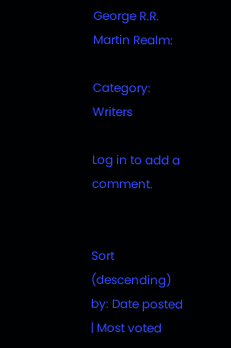George R.R. Martin Realm:

Category: Writers

Log in to add a comment.


Sort (descending) by: Date posted | Most voted